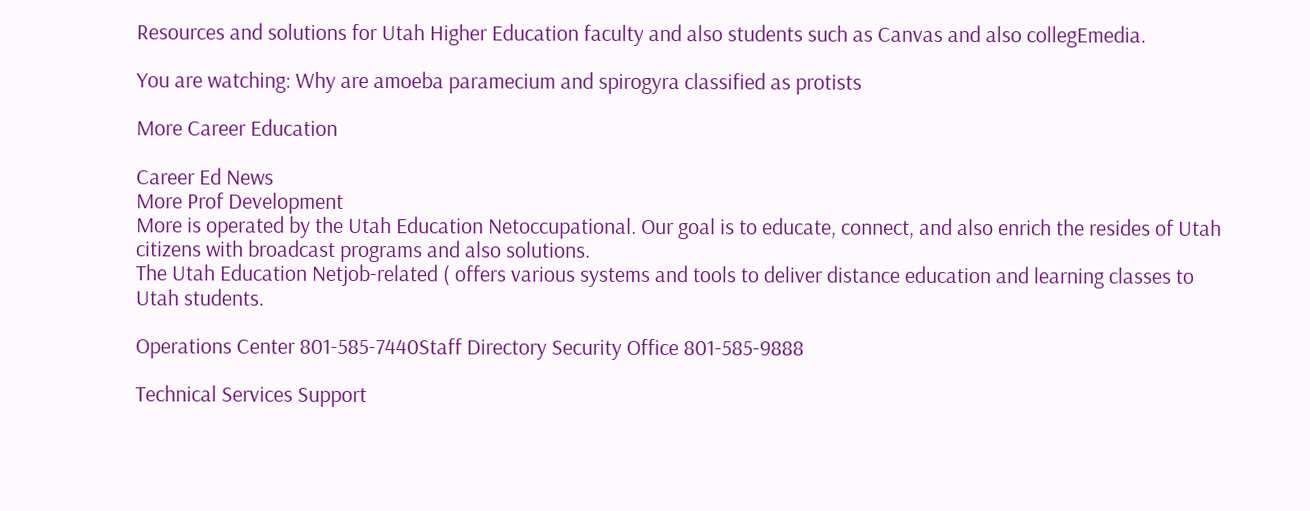Resources and solutions for Utah Higher Education faculty and also students such as Canvas and also collegEmedia.

You are watching: Why are amoeba paramecium and spirogyra classified as protists

More Career Education

Career Ed News
More Prof Development
More is operated by the Utah Education Netoccupational. Our goal is to educate, connect, and also enrich the resides of Utah citizens with broadcast programs and also solutions.
The Utah Education Netjob-related ( offers various systems and tools to deliver distance education and learning classes to Utah students.

Operations Center 801-585-7440Staff Directory Security Office 801-585-9888

Technical Services Support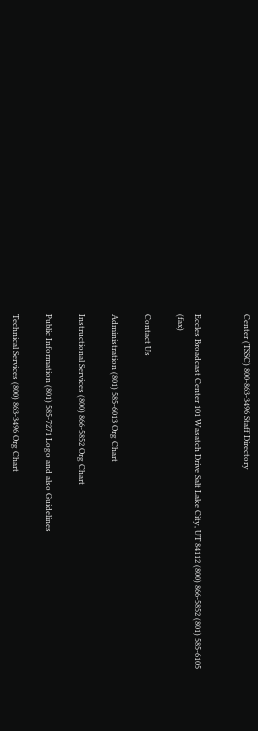Center (TSSC) 800-863-3496 Staff Directory


Eccles Broadcast Center 101 Wasatch Drive Salt Lake City, UT 84112 (800) 866-5852 (801) 585-6105 (fax)

Contact Us

Administration (801) 585-6013 Org Chart

Instructional Services (800) 866-5852 Org Chart

Public Information (801) 585-7271 Logo and also Guidelines

Technical Services (800) 863-3496 Org Chart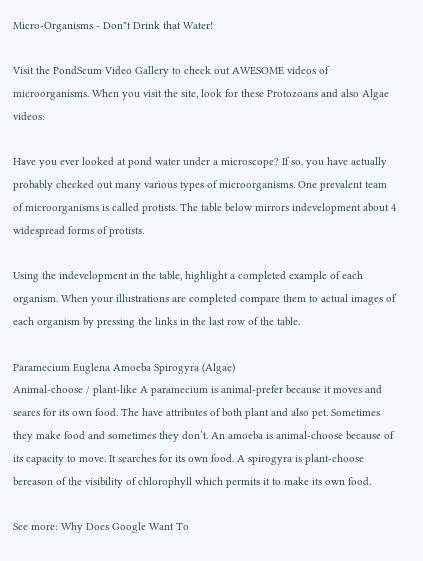Micro-Organisms - Don"t Drink that Water!

Visit the PondScum Video Gallery to check out AWESOME videos of microorganisms. When you visit the site, look for these Protozoans and also Algae videos:

Have you ever looked at pond water under a microscope? If so, you have actually probably checked out many various types of microorganisms. One prevalent team of microorganisms is called protists. The table below mirrors indevelopment about 4 widespread forms of protists.

Using the indevelopment in the table, highlight a completed example of each organism. When your illustrations are completed compare them to actual images of each organism by pressing the links in the last row of the table.

Paramecium Euglena Amoeba Spirogyra (Algae)
Animal-choose / plant-like A paramecium is animal-prefer because it moves and searcs for its own food. The have attributes of both plant and also pet. Sometimes they make food and sometimes they don’t. An amoeba is animal-choose because of its capacity to move. It searches for its own food. A spirogyra is plant-choose bereason of the visibility of chlorophyll which permits it to make its own food.

See more: Why Does Google Want To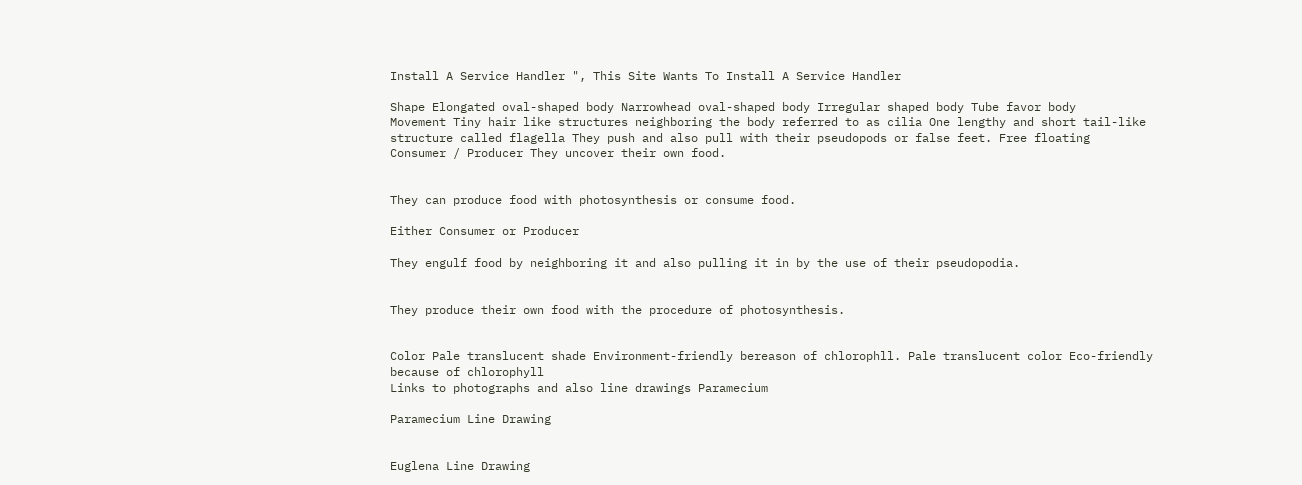Install A Service Handler ", This Site Wants To Install A Service Handler

Shape Elongated oval-shaped body Narrowhead oval-shaped body Irregular shaped body Tube favor body
Movement Tiny hair like structures neighboring the body referred to as cilia One lengthy and short tail-like structure called flagella They push and also pull with their pseudopods or false feet. Free floating
Consumer / Producer They uncover their own food.


They can produce food with photosynthesis or consume food.

Either Consumer or Producer

They engulf food by neighboring it and also pulling it in by the use of their pseudopodia.


They produce their own food with the procedure of photosynthesis.


Color Pale translucent shade Environment-friendly bereason of chlorophll. Pale translucent color Eco-friendly because of chlorophyll
Links to photographs and also line drawings Paramecium

Paramecium Line Drawing


Euglena Line Drawing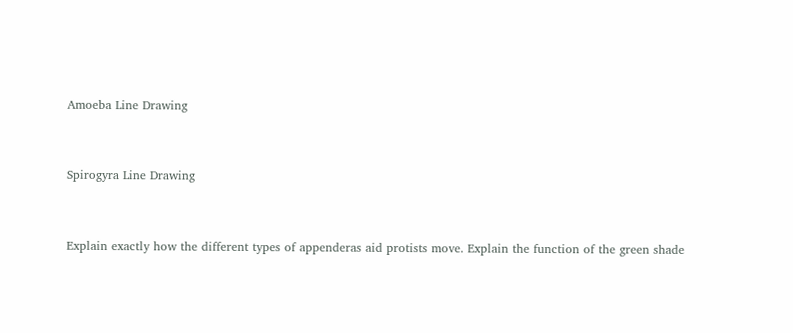Amoeba Line Drawing


Spirogyra Line Drawing


Explain exactly how the different types of appenderas aid protists move. Explain the function of the green shade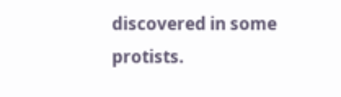discovered in some protists.